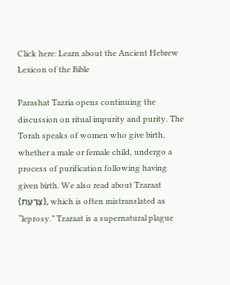Click here: Learn about the Ancient Hebrew Lexicon of the Bible

Parashat Tazria opens continuing the discussion on ritual impurity and purity. The Torah speaks of women who give birth, whether a male or female child, undergo a process of purification following having given birth. We also read about Tzaraat (צָרָעַת), which is often mistranslated as “leprosy.” Tzaraat is a supernatural plague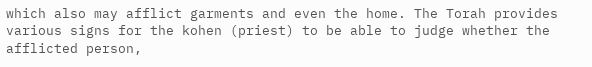which also may afflict garments and even the home. The Torah provides various signs for the kohen (priest) to be able to judge whether the afflicted person,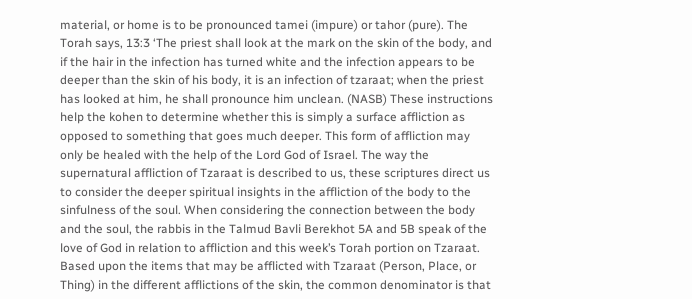material, or home is to be pronounced tamei (impure) or tahor (pure). The Torah says, 13:3 ‘The priest shall look at the mark on the skin of the body, and if the hair in the infection has turned white and the infection appears to be deeper than the skin of his body, it is an infection of tzaraat; when the priest has looked at him, he shall pronounce him unclean. (NASB) These instructions help the kohen to determine whether this is simply a surface affliction as opposed to something that goes much deeper. This form of affliction may only be healed with the help of the Lord God of Israel. The way the supernatural affliction of Tzaraat is described to us, these scriptures direct us to consider the deeper spiritual insights in the affliction of the body to the sinfulness of the soul. When considering the connection between the body and the soul, the rabbis in the Talmud Bavli Berekhot 5A and 5B speak of the love of God in relation to affliction and this week’s Torah portion on Tzaraat. Based upon the items that may be afflicted with Tzaraat (Person, Place, or Thing) in the different afflictions of the skin, the common denominator is that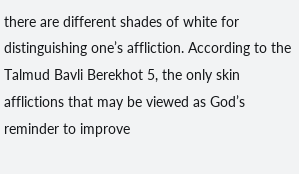there are different shades of white for distinguishing one’s affliction. According to the Talmud Bavli Berekhot 5, the only skin afflictions that may be viewed as God’s reminder to improve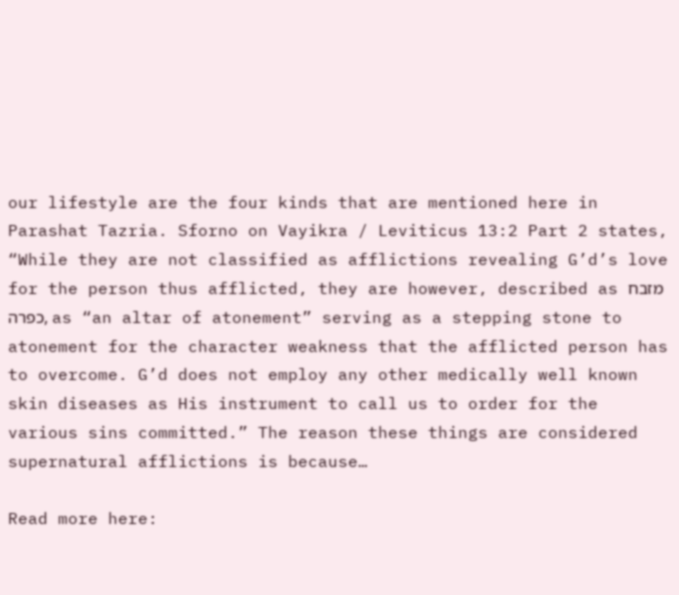our lifestyle are the four kinds that are mentioned here in Parashat Tazria. Sforno on Vayikra / Leviticus 13:2 Part 2 states, “While they are not classified as afflictions revealing G’d’s love for the person thus afflicted, they are however, described as מזבח כפרה, as “an altar of atonement” serving as a stepping stone to atonement for the character weakness that the afflicted person has to overcome. G’d does not employ any other medically well known skin diseases as His instrument to call us to order for the various sins committed.” The reason these things are considered supernatural afflictions is because…

Read more here: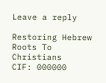Leave a reply

Restoring Hebrew Roots To Christians
CIF: 000000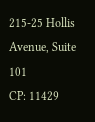215-25 Hollis Avenue, Suite 101
CP: 11429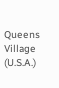Queens Village (U.S.A.)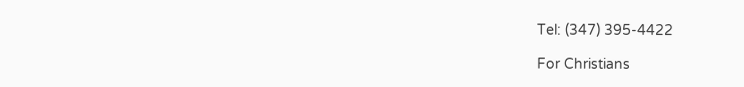Tel: (347) 395-4422

For Christians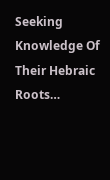Seeking Knowledge Of Their Hebraic Roots…